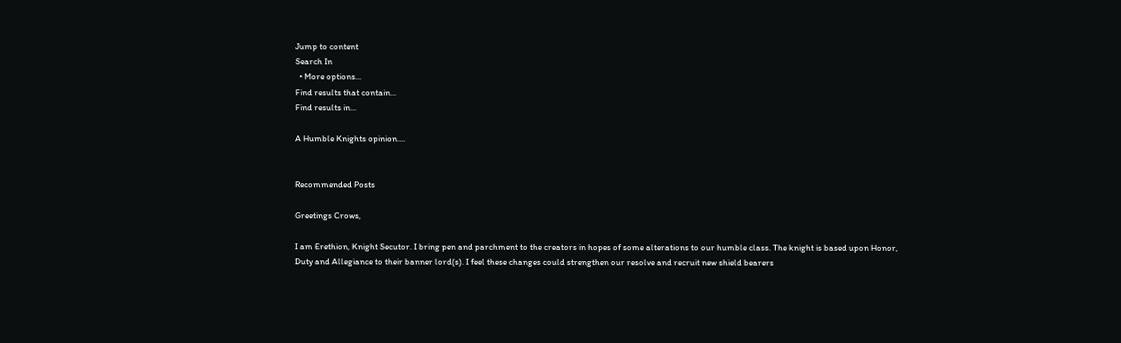Jump to content
Search In
  • More options...
Find results that contain...
Find results in...

A Humble Knights opinion....


Recommended Posts

Greetings Crows,

I am Erethion, Knight Secutor. I bring pen and parchment to the creators in hopes of some alterations to our humble class. The knight is based upon Honor, Duty and Allegiance to their banner lord(s). I feel these changes could strengthen our resolve and recruit new shield bearers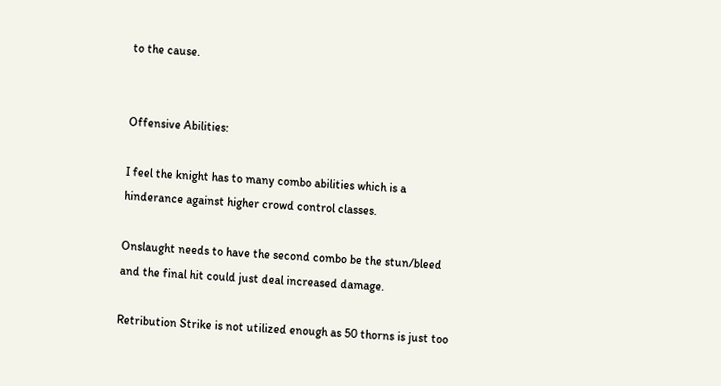to the cause.


Offensive Abilities:

I feel the knight has to many combo abilities which is a hinderance against higher crowd control classes.

Onslaught needs to have the second combo be the stun/bleed and the final hit could just deal increased damage.

Retribution Strike is not utilized enough as 50 thorns is just too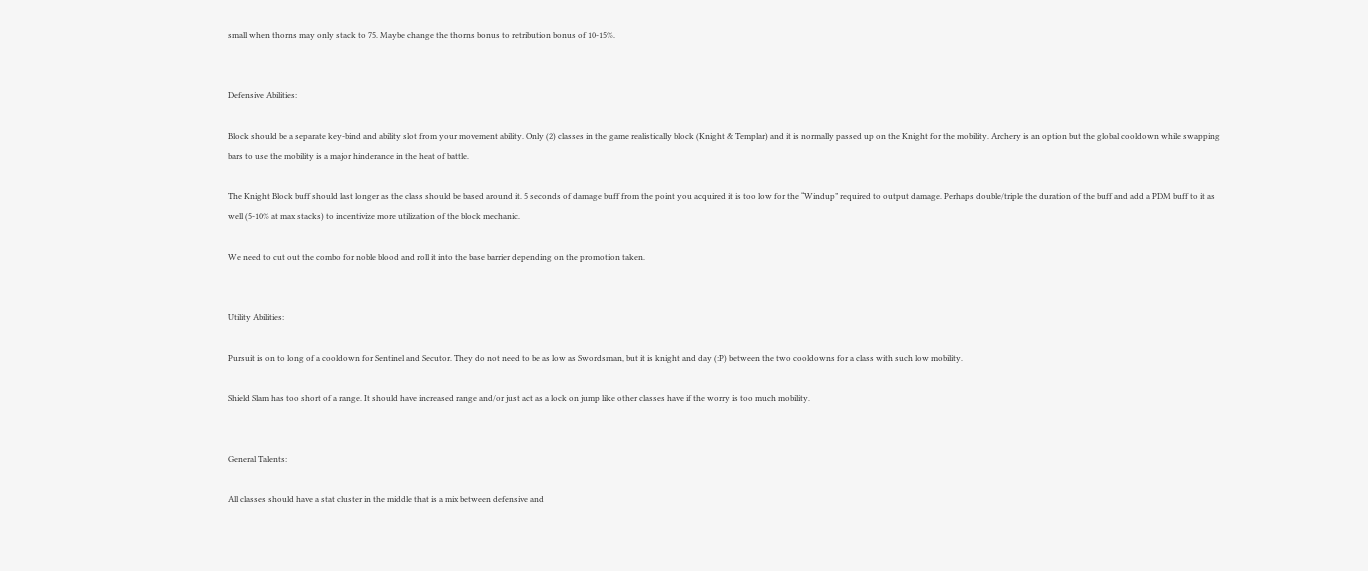small when thorns may only stack to 75. Maybe change the thorns bonus to retribution bonus of 10-15%.


Defensive Abilities:

Block should be a separate key-bind and ability slot from your movement ability. Only (2) classes in the game realistically block (Knight & Templar) and it is normally passed up on the Knight for the mobility. Archery is an option but the global cooldown while swapping bars to use the mobility is a major hinderance in the heat of battle.

The Knight Block buff should last longer as the class should be based around it. 5 seconds of damage buff from the point you acquired it is too low for the “Windup” required to output damage. Perhaps double/triple the duration of the buff and add a PDM buff to it as well (5-10% at max stacks) to incentivize more utilization of the block mechanic.

We need to cut out the combo for noble blood and roll it into the base barrier depending on the promotion taken.


Utility Abilities:

Pursuit is on to long of a cooldown for Sentinel and Secutor. They do not need to be as low as Swordsman, but it is knight and day (:P) between the two cooldowns for a class with such low mobility.

Shield Slam has too short of a range. It should have increased range and/or just act as a lock on jump like other classes have if the worry is too much mobility.


General Talents:

All classes should have a stat cluster in the middle that is a mix between defensive and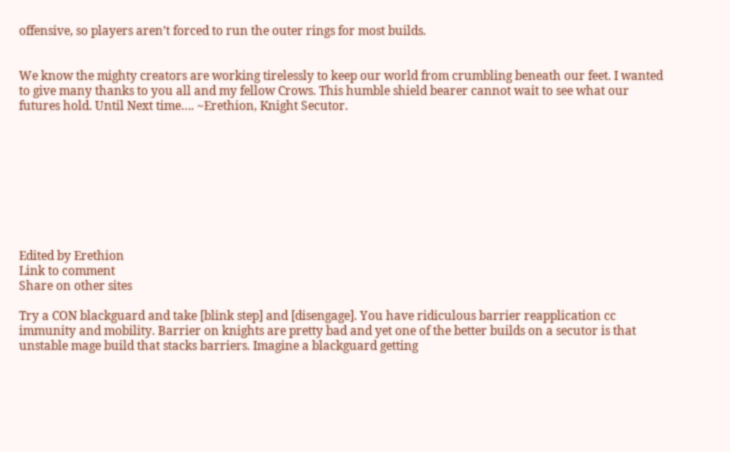offensive, so players aren’t forced to run the outer rings for most builds.


We know the mighty creators are working tirelessly to keep our world from crumbling beneath our feet. I wanted to give many thanks to you all and my fellow Crows. This humble shield bearer cannot wait to see what our futures hold. Until Next time…. ~Erethion, Knight Secutor.









Edited by Erethion
Link to comment
Share on other sites

Try a CON blackguard and take [blink step] and [disengage]. You have ridiculous barrier reapplication cc immunity and mobility. Barrier on knights are pretty bad and yet one of the better builds on a secutor is that unstable mage build that stacks barriers. Imagine a blackguard getting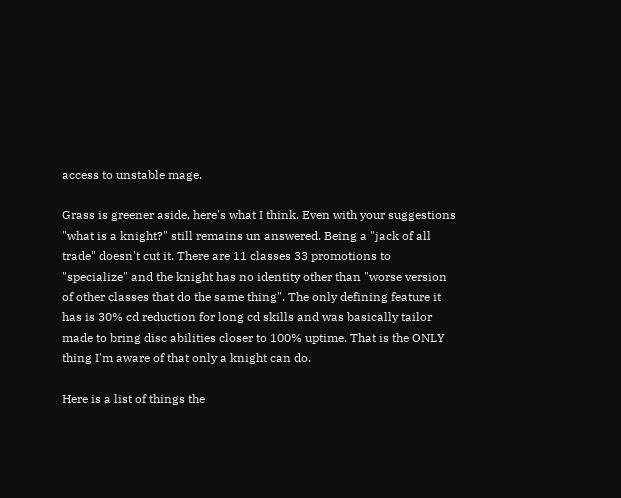access to unstable mage.

Grass is greener aside, here's what I think. Even with your suggestions "what is a knight?" still remains un answered. Being a "jack of all trade" doesn't cut it. There are 11 classes 33 promotions to "specialize" and the knight has no identity other than "worse version of other classes that do the same thing". The only defining feature it has is 30% cd reduction for long cd skills and was basically tailor made to bring disc abilities closer to 100% uptime. That is the ONLY thing I'm aware of that only a knight can do.

Here is a list of things the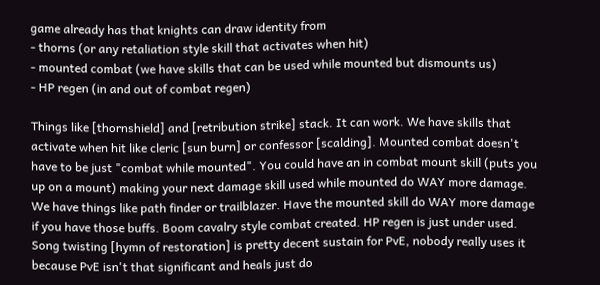game already has that knights can draw identity from
- thorns (or any retaliation style skill that activates when hit)
- mounted combat (we have skills that can be used while mounted but dismounts us)
- HP regen (in and out of combat regen)

Things like [thornshield] and [retribution strike] stack. It can work. We have skills that activate when hit like cleric [sun burn] or confessor [scalding]. Mounted combat doesn't have to be just "combat while mounted". You could have an in combat mount skill (puts you up on a mount) making your next damage skill used while mounted do WAY more damage. We have things like path finder or trailblazer. Have the mounted skill do WAY more damage if you have those buffs. Boom cavalry style combat created. HP regen is just under used. Song twisting [hymn of restoration] is pretty decent sustain for PvE, nobody really uses it because PvE isn't that significant and heals just do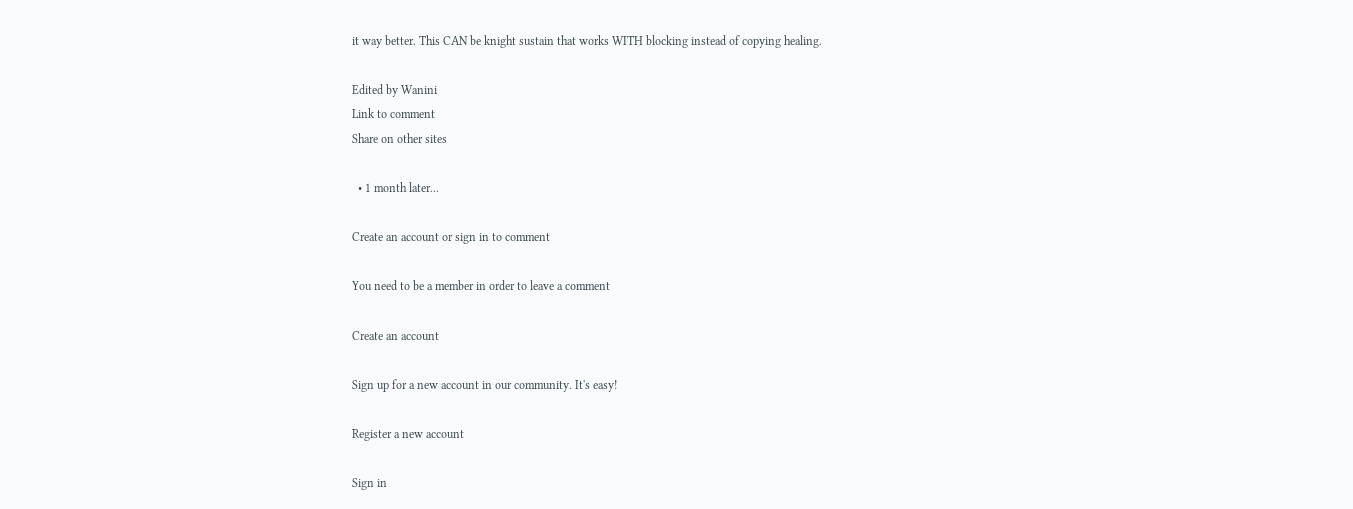it way better. This CAN be knight sustain that works WITH blocking instead of copying healing.

Edited by Wanini
Link to comment
Share on other sites

  • 1 month later...

Create an account or sign in to comment

You need to be a member in order to leave a comment

Create an account

Sign up for a new account in our community. It's easy!

Register a new account

Sign in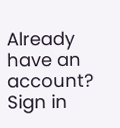Already have an account? Sign in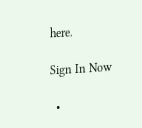here.

Sign In Now

  •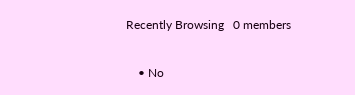Recently Browsing   0 members

    • No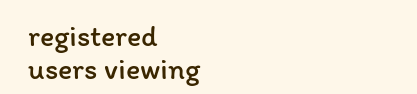registered users viewing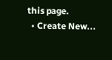this page.
  • Create New...